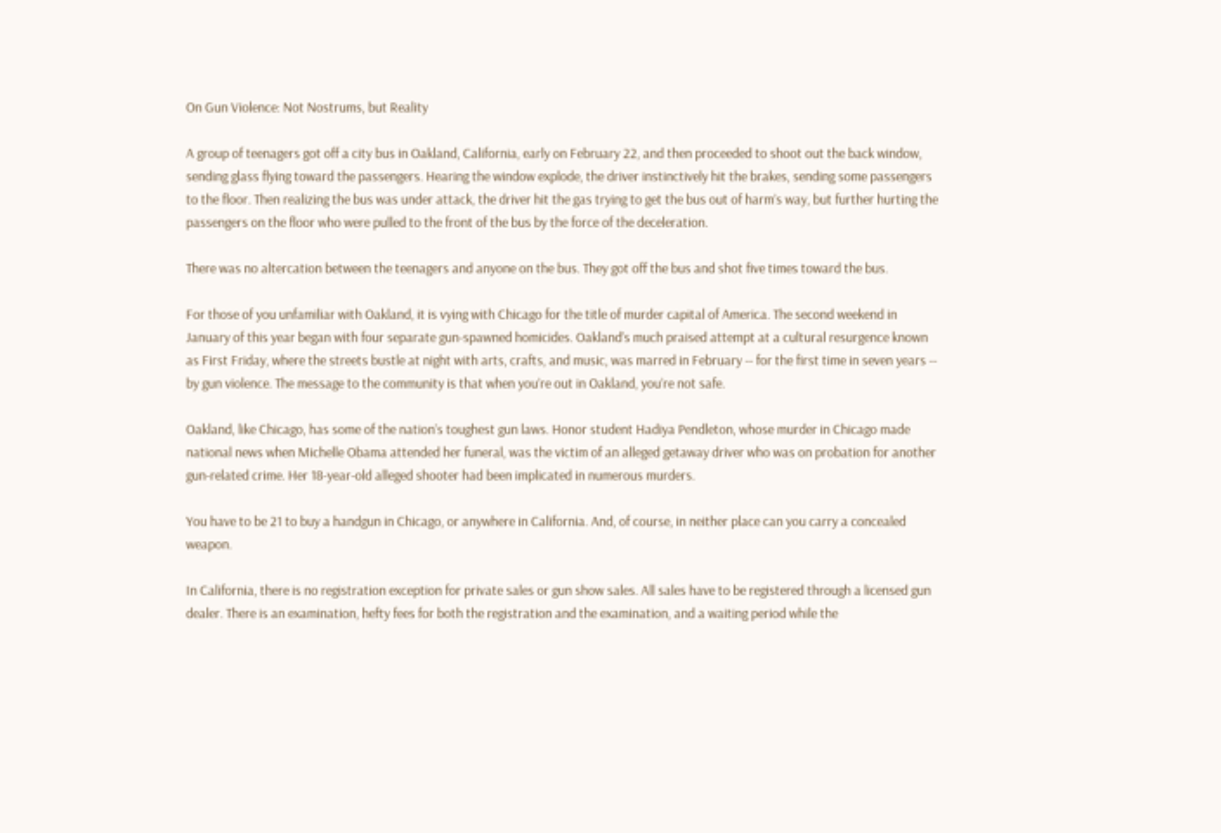On Gun Violence: Not Nostrums, but Reality

A group of teenagers got off a city bus in Oakland, California, early on February 22, and then proceeded to shoot out the back window, sending glass flying toward the passengers. Hearing the window explode, the driver instinctively hit the brakes, sending some passengers to the floor. Then realizing the bus was under attack, the driver hit the gas trying to get the bus out of harm’s way, but further hurting the passengers on the floor who were pulled to the front of the bus by the force of the deceleration.

There was no altercation between the teenagers and anyone on the bus. They got off the bus and shot five times toward the bus.

For those of you unfamiliar with Oakland, it is vying with Chicago for the title of murder capital of America. The second weekend in January of this year began with four separate gun-spawned homicides. Oakland’s much praised attempt at a cultural resurgence known as First Friday, where the streets bustle at night with arts, crafts, and music, was marred in February -- for the first time in seven years -- by gun violence. The message to the community is that when you’re out in Oakland, you’re not safe.

Oakland, like Chicago, has some of the nation’s toughest gun laws. Honor student Hadiya Pendleton, whose murder in Chicago made national news when Michelle Obama attended her funeral, was the victim of an alleged getaway driver who was on probation for another gun-related crime. Her 18-year-old alleged shooter had been implicated in numerous murders.

You have to be 21 to buy a handgun in Chicago, or anywhere in California. And, of course, in neither place can you carry a concealed weapon.

In California, there is no registration exception for private sales or gun show sales. All sales have to be registered through a licensed gun dealer. There is an examination, hefty fees for both the registration and the examination, and a waiting period while the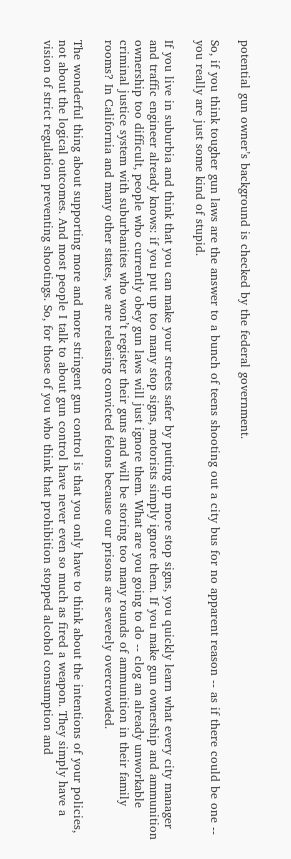potential gun owner’s background is checked by the federal government.

So, if you think tougher gun laws are the answer to a bunch of teens shooting out a city bus for no apparent reason -- as if there could be one -- you really are just some kind of stupid.

If you live in suburbia and think that you can make your streets safer by putting up more stop signs, you quickly learn what every city manager and traffic engineer already knows: if you put up too many stop signs, motorists simply ignore them. If you make gun ownership and ammunition ownership too difficult, people who currently obey gun laws will just ignore them. What are you going to do -- clog an already unworkable criminal justice system with suburbanites who won’t register their guns and will be storing too many rounds of ammunition in their family rooms? In California and many other states, we are releasing convicted felons because our prisons are severely overcrowded.

The wonderful thing about supporting more and more stringent gun control is that you only have to think about the intentions of your policies, not about the logical outcomes. And most people I talk to about gun control have never even so much as fired a weapon. They simply have a vision of strict regulation preventing shootings. So, for those of you who think that prohibition stopped alcohol consumption and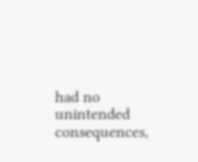had no unintended consequences,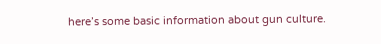here’s some basic information about gun culture.